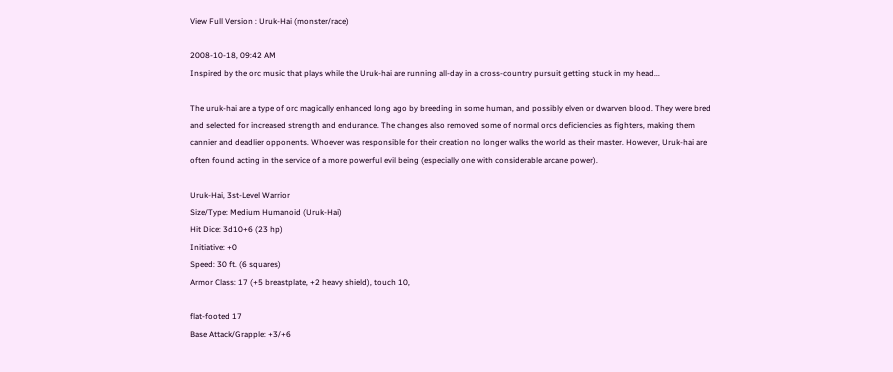View Full Version : Uruk-Hai (monster/race)

2008-10-18, 09:42 AM
Inspired by the orc music that plays while the Uruk-hai are running all-day in a cross-country pursuit getting stuck in my head...

The uruk-hai are a type of orc magically enhanced long ago by breeding in some human, and possibly elven or dwarven blood. They were bred and selected for increased strength and endurance. The changes also removed some of normal orcs deficiencies as fighters, making them cannier and deadlier opponents. Whoever was responsible for their creation no longer walks the world as their master. However, Uruk-hai are often found acting in the service of a more powerful evil being (especially one with considerable arcane power).

Uruk-Hai, 3st-Level Warrior
Size/Type: Medium Humanoid (Uruk-Hai)
Hit Dice: 3d10+6 (23 hp)
Initiative: +0
Speed: 30 ft. (6 squares)
Armor Class: 17 (+5 breastplate, +2 heavy shield), touch 10,

flat-footed 17
Base Attack/Grapple: +3/+6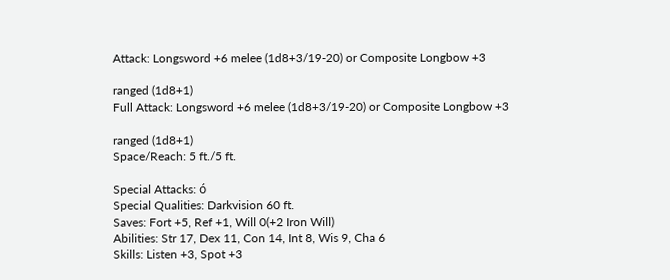Attack: Longsword +6 melee (1d8+3/19-20) or Composite Longbow +3

ranged (1d8+1)
Full Attack: Longsword +6 melee (1d8+3/19-20) or Composite Longbow +3

ranged (1d8+1)
Space/Reach: 5 ft./5 ft.

Special Attacks: ó
Special Qualities: Darkvision 60 ft.
Saves: Fort +5, Ref +1, Will 0(+2 Iron Will)
Abilities: Str 17, Dex 11, Con 14, Int 8, Wis 9, Cha 6
Skills: Listen +3, Spot +3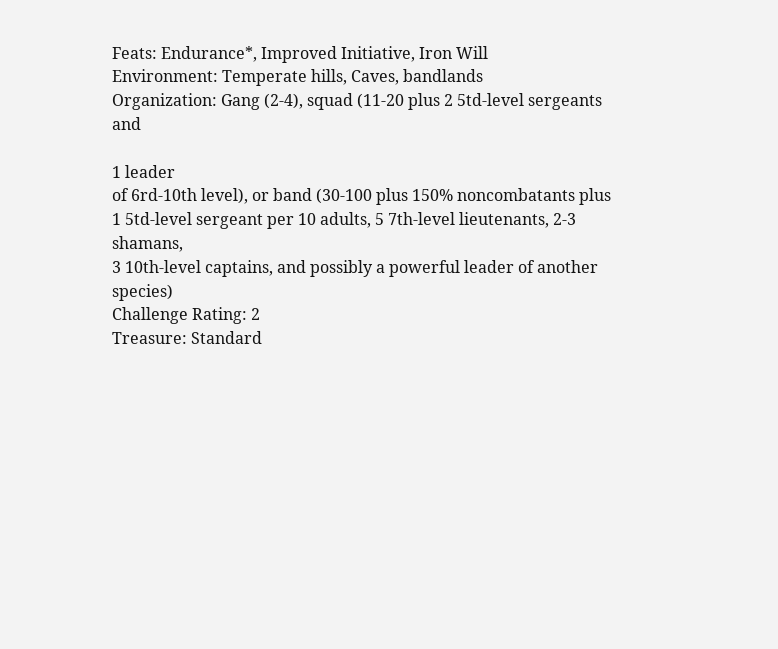Feats: Endurance*, Improved Initiative, Iron Will
Environment: Temperate hills, Caves, bandlands
Organization: Gang (2-4), squad (11-20 plus 2 5td-level sergeants and

1 leader
of 6rd-10th level), or band (30-100 plus 150% noncombatants plus
1 5td-level sergeant per 10 adults, 5 7th-level lieutenants, 2-3 shamans,
3 10th-level captains, and possibly a powerful leader of another species)
Challenge Rating: 2
Treasure: Standard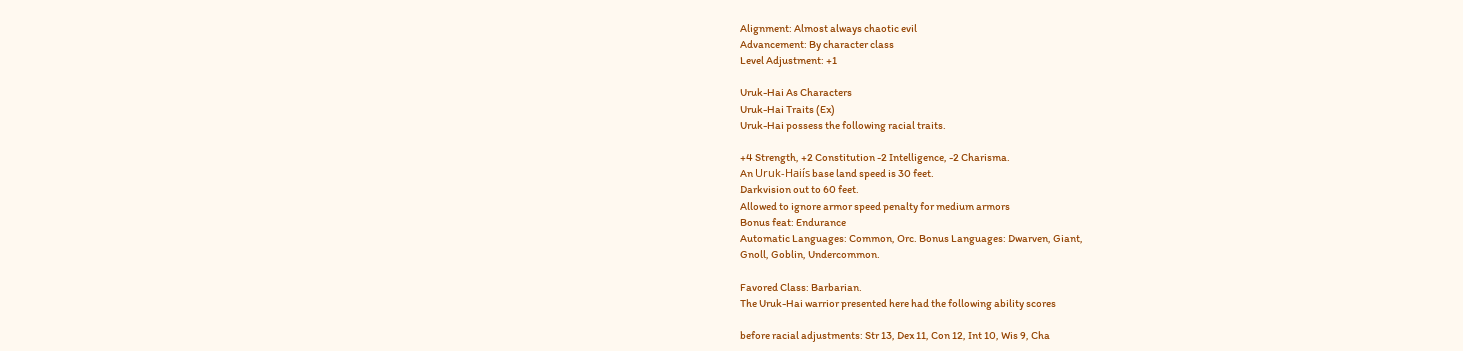Alignment: Almost always chaotic evil
Advancement: By character class
Level Adjustment: +1

Uruk-Hai As Characters
Uruk-Hai Traits (Ex)
Uruk-Hai possess the following racial traits.

+4 Strength, +2 Constitution -2 Intelligence, -2 Charisma.
An Uruk-Haiís base land speed is 30 feet.
Darkvision out to 60 feet.
Allowed to ignore armor speed penalty for medium armors
Bonus feat: Endurance
Automatic Languages: Common, Orc. Bonus Languages: Dwarven, Giant,
Gnoll, Goblin, Undercommon.

Favored Class: Barbarian.
The Uruk-Hai warrior presented here had the following ability scores

before racial adjustments: Str 13, Dex 11, Con 12, Int 10, Wis 9, Cha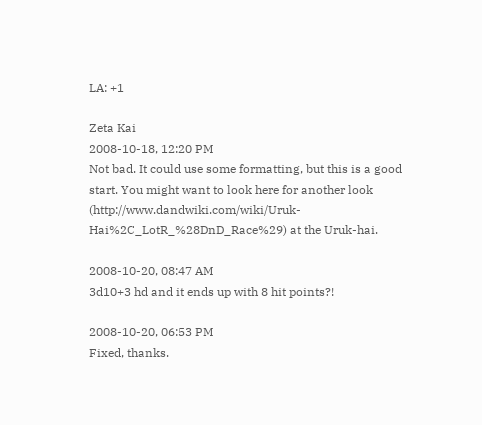LA: +1

Zeta Kai
2008-10-18, 12:20 PM
Not bad. It could use some formatting, but this is a good start. You might want to look here for another look (http://www.dandwiki.com/wiki/Uruk-Hai%2C_LotR_%28DnD_Race%29) at the Uruk-hai.

2008-10-20, 08:47 AM
3d10+3 hd and it ends up with 8 hit points?!

2008-10-20, 06:53 PM
Fixed, thanks.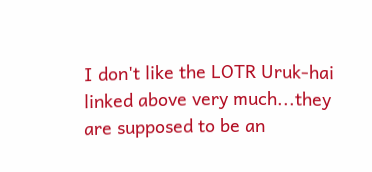I don't like the LOTR Uruk-hai linked above very much...they are supposed to be an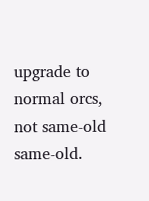upgrade to normal orcs, not same-old same-old.